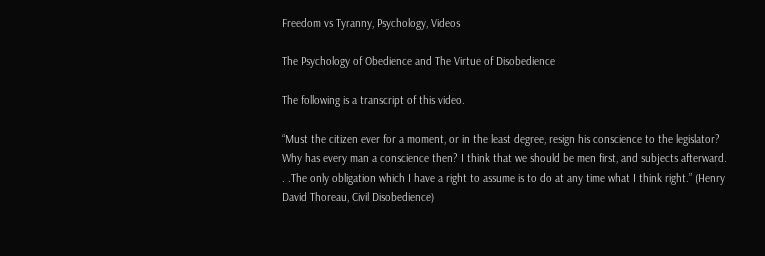Freedom vs Tyranny, Psychology, Videos

The Psychology of Obedience and The Virtue of Disobedience

The following is a transcript of this video.

“Must the citizen ever for a moment, or in the least degree, resign his conscience to the legislator? Why has every man a conscience then? I think that we should be men first, and subjects afterward. . .The only obligation which I have a right to assume is to do at any time what I think right.” (Henry David Thoreau, Civil Disobedience)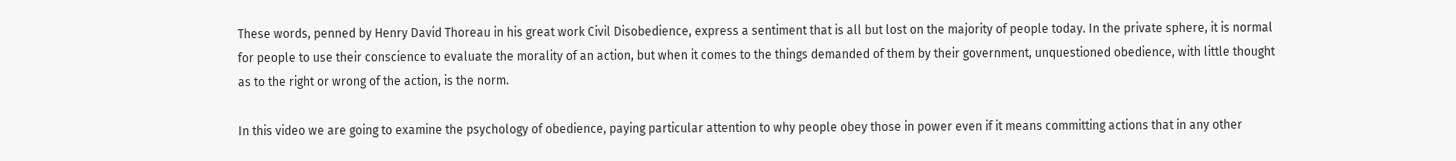These words, penned by Henry David Thoreau in his great work Civil Disobedience, express a sentiment that is all but lost on the majority of people today. In the private sphere, it is normal for people to use their conscience to evaluate the morality of an action, but when it comes to the things demanded of them by their government, unquestioned obedience, with little thought as to the right or wrong of the action, is the norm.

In this video we are going to examine the psychology of obedience, paying particular attention to why people obey those in power even if it means committing actions that in any other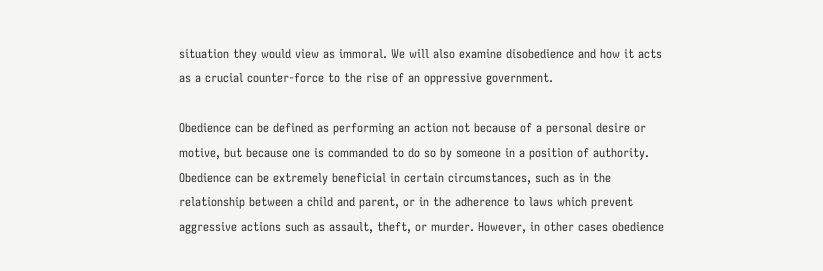situation they would view as immoral. We will also examine disobedience and how it acts as a crucial counter-force to the rise of an oppressive government.

Obedience can be defined as performing an action not because of a personal desire or motive, but because one is commanded to do so by someone in a position of authority. Obedience can be extremely beneficial in certain circumstances, such as in the relationship between a child and parent, or in the adherence to laws which prevent aggressive actions such as assault, theft, or murder. However, in other cases obedience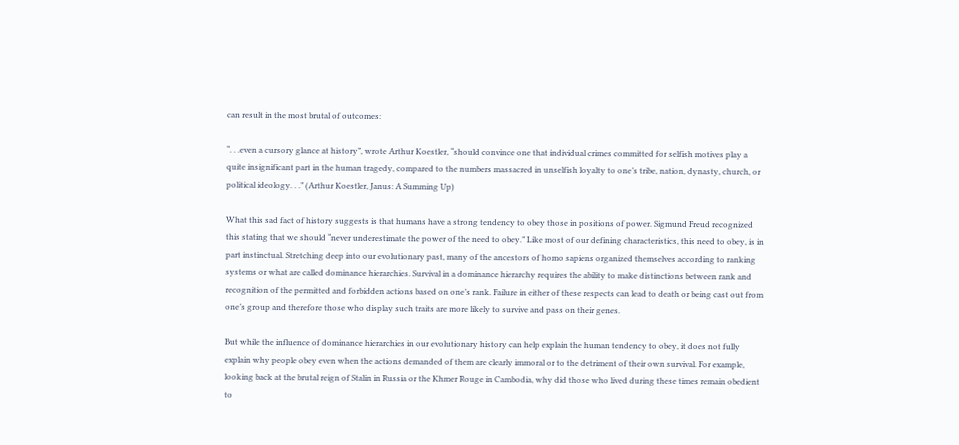can result in the most brutal of outcomes:

“. . .even a cursory glance at history”, wrote Arthur Koestler, “should convince one that individual crimes committed for selfish motives play a quite insignificant part in the human tragedy, compared to the numbers massacred in unselfish loyalty to one’s tribe, nation, dynasty, church, or political ideology. . .” (Arthur Koestler, Janus: A Summing Up)

What this sad fact of history suggests is that humans have a strong tendency to obey those in positions of power. Sigmund Freud recognized this stating that we should “never underestimate the power of the need to obey.” Like most of our defining characteristics, this need to obey, is in part instinctual. Stretching deep into our evolutionary past, many of the ancestors of homo sapiens organized themselves according to ranking systems or what are called dominance hierarchies. Survival in a dominance hierarchy requires the ability to make distinctions between rank and recognition of the permitted and forbidden actions based on one’s rank. Failure in either of these respects can lead to death or being cast out from one’s group and therefore those who display such traits are more likely to survive and pass on their genes.

But while the influence of dominance hierarchies in our evolutionary history can help explain the human tendency to obey, it does not fully explain why people obey even when the actions demanded of them are clearly immoral or to the detriment of their own survival. For example, looking back at the brutal reign of Stalin in Russia or the Khmer Rouge in Cambodia, why did those who lived during these times remain obedient to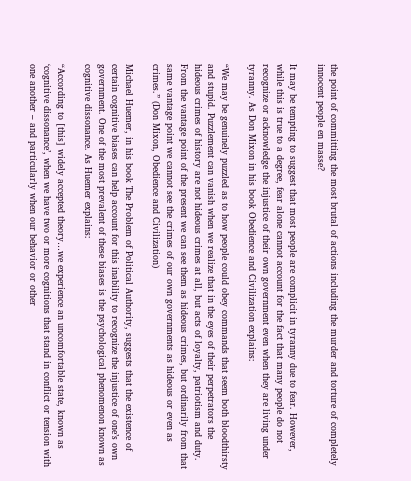the point of committing the most brutal of actions including the murder and torture of completely innocent people en masse?

It may be tempting to suggest that most people are complicit in tyranny due to fear. However, while this is true to a degree, fear alone cannot account for the fact that many people do not recognize or acknowledge the injustice of their own government even when they are living under tyranny. As Don Mixon in his book Obedience and Civilization explains:

“We may be genuinely puzzled as to how people could obey commands that seem both bloodthirsty and stupid. Puzzlement can vanish when we realize that in the eyes of their perpetrators the hideous crimes of history are not hideous crimes at all, but acts of loyalty, patriotism and duty. From the vantage point of the present we can see them as hideous crimes, but ordinarily from that same vantage point we cannot see the crimes of our own governments as hideous or even as crimes.” (Don Mixon, Obedience and Civilization)

Michael Huemer, in his book The Problem of Political Authority, suggests that the existence of certain cognitive biases can help account for this inability to recognize the injustice of one’s own government. One of the most prevalent of these biases is the psychological phenomenon known as cognitive dissonance. As Huemer explains:

“According to [this] widely accepted theory…we experience an uncomfortable state, known as ‘cognitive dissonance’, when we have two or more cognitions that stand in conflict or tension with one another – and particularly when our behavior or other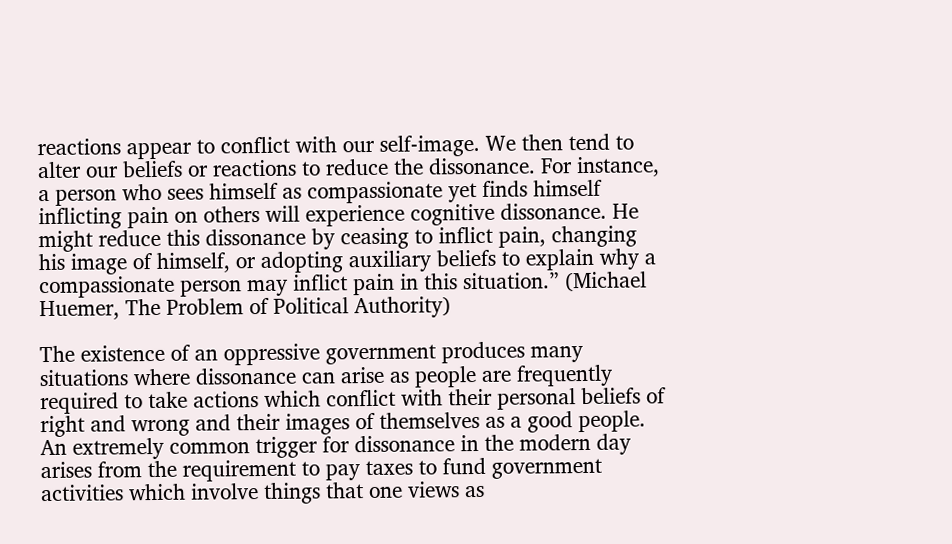reactions appear to conflict with our self-image. We then tend to alter our beliefs or reactions to reduce the dissonance. For instance, a person who sees himself as compassionate yet finds himself inflicting pain on others will experience cognitive dissonance. He might reduce this dissonance by ceasing to inflict pain, changing his image of himself, or adopting auxiliary beliefs to explain why a compassionate person may inflict pain in this situation.” (Michael Huemer, The Problem of Political Authority)

The existence of an oppressive government produces many situations where dissonance can arise as people are frequently required to take actions which conflict with their personal beliefs of right and wrong and their images of themselves as a good people. An extremely common trigger for dissonance in the modern day arises from the requirement to pay taxes to fund government activities which involve things that one views as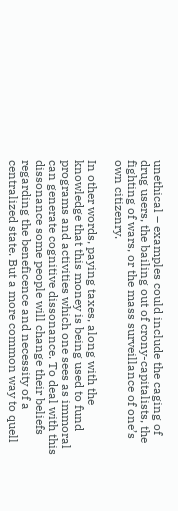unethical – examples could include the caging of drug users, the bailing out of crony-capitalists, the fighting of wars, or the mass surveillance of one’s own citizenry.

In other words, paying taxes, along with the knowledge that this money is being used to fund programs and activities which one sees as immoral can generate cognitive dissonance. To deal with this dissonance some people will change their beliefs regarding the beneficence and necessity of a centralized state. But a more common way to quell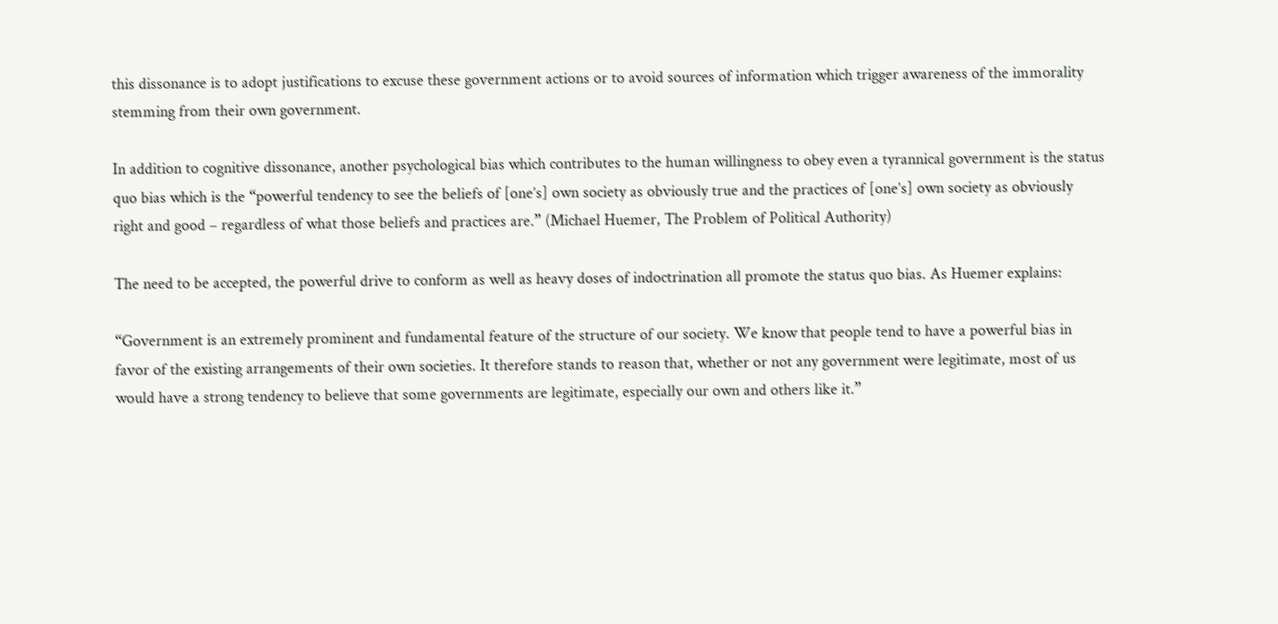this dissonance is to adopt justifications to excuse these government actions or to avoid sources of information which trigger awareness of the immorality stemming from their own government.

In addition to cognitive dissonance, another psychological bias which contributes to the human willingness to obey even a tyrannical government is the status quo bias which is the “powerful tendency to see the beliefs of [one’s] own society as obviously true and the practices of [one’s] own society as obviously right and good – regardless of what those beliefs and practices are.” (Michael Huemer, The Problem of Political Authority)

The need to be accepted, the powerful drive to conform as well as heavy doses of indoctrination all promote the status quo bias. As Huemer explains:

“Government is an extremely prominent and fundamental feature of the structure of our society. We know that people tend to have a powerful bias in favor of the existing arrangements of their own societies. It therefore stands to reason that, whether or not any government were legitimate, most of us would have a strong tendency to believe that some governments are legitimate, especially our own and others like it.”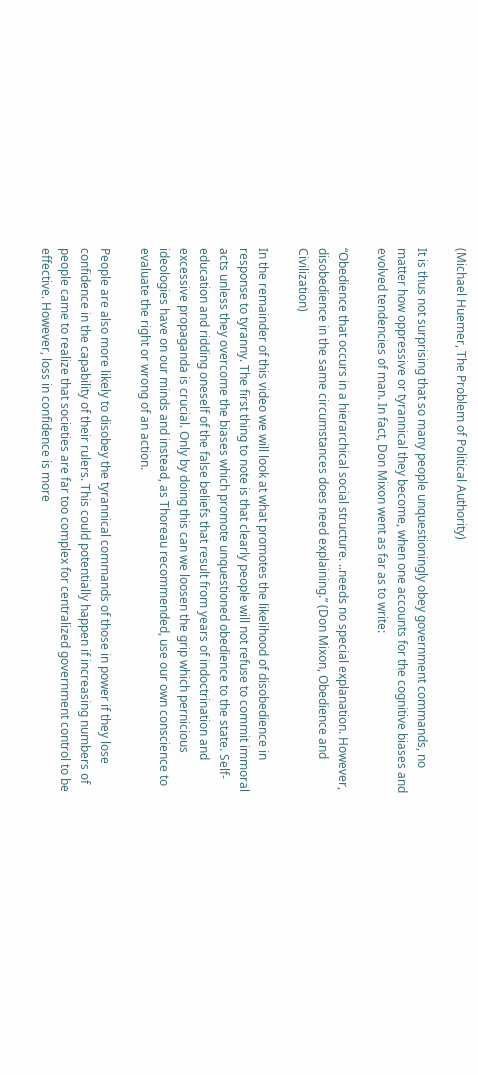(Michael Huemer, The Problem of Political Authority)

It is thus not surprising that so many people unquestioningly obey government commands, no matter how oppressive or tyrannical they become, when one accounts for the cognitive biases and evolved tendencies of man. In fact, Don Mixon went as far as to write:

“Obedience that occurs in a hierarchical social structure. ..needs no special explanation. However, disobedience in the same circumstances does need explaining.” (Don Mixon, Obedience and Civilization)

In the remainder of this video we will look at what promotes the likelihood of disobedience in response to tyranny. The first thing to note is that clearly people will not refuse to commit immoral acts unless they overcome the biases which promote unquestioned obedience to the state. Self-education and ridding oneself of the false beliefs that result from years of indoctrination and excessive propaganda is crucial. Only by doing this can we loosen the grip which pernicious ideologies have on our minds and instead, as Thoreau recommended, use our own conscience to evaluate the right or wrong of an action.

People are also more likely to disobey the tyrannical commands of those in power if they lose confidence in the capability of their rulers. This could potentially happen if increasing numbers of people came to realize that societies are far too complex for centralized government control to be effective. However, loss in confidence is more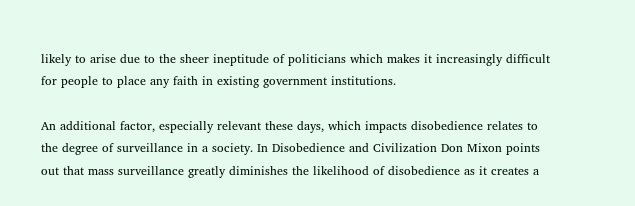likely to arise due to the sheer ineptitude of politicians which makes it increasingly difficult for people to place any faith in existing government institutions.

An additional factor, especially relevant these days, which impacts disobedience relates to the degree of surveillance in a society. In Disobedience and Civilization Don Mixon points out that mass surveillance greatly diminishes the likelihood of disobedience as it creates a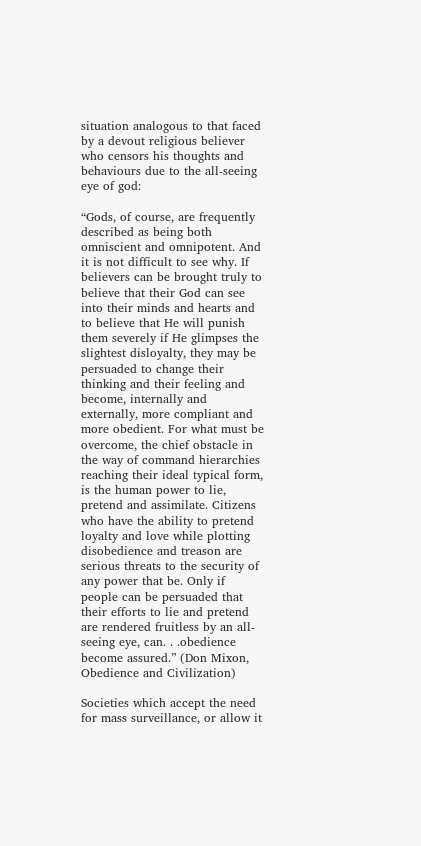situation analogous to that faced by a devout religious believer who censors his thoughts and behaviours due to the all-seeing eye of god:

“Gods, of course, are frequently described as being both omniscient and omnipotent. And it is not difficult to see why. If believers can be brought truly to believe that their God can see into their minds and hearts and to believe that He will punish them severely if He glimpses the slightest disloyalty, they may be persuaded to change their thinking and their feeling and become, internally and externally, more compliant and more obedient. For what must be overcome, the chief obstacle in the way of command hierarchies reaching their ideal typical form, is the human power to lie, pretend and assimilate. Citizens who have the ability to pretend loyalty and love while plotting disobedience and treason are serious threats to the security of any power that be. Only if people can be persuaded that their efforts to lie and pretend are rendered fruitless by an all-seeing eye, can. . .obedience become assured.” (Don Mixon, Obedience and Civilization)

Societies which accept the need for mass surveillance, or allow it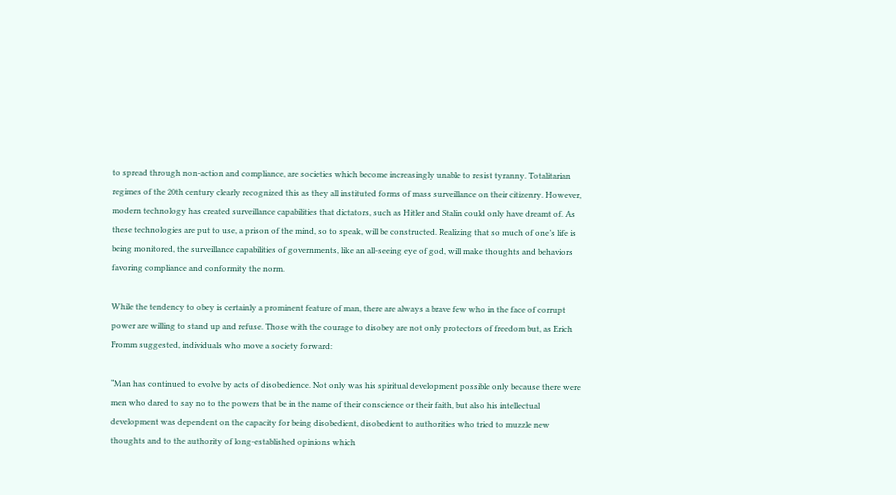to spread through non-action and compliance, are societies which become increasingly unable to resist tyranny. Totalitarian regimes of the 20th century clearly recognized this as they all instituted forms of mass surveillance on their citizenry. However, modern technology has created surveillance capabilities that dictators, such as Hitler and Stalin could only have dreamt of. As these technologies are put to use, a prison of the mind, so to speak, will be constructed. Realizing that so much of one’s life is being monitored, the surveillance capabilities of governments, like an all-seeing eye of god, will make thoughts and behaviors favoring compliance and conformity the norm.

While the tendency to obey is certainly a prominent feature of man, there are always a brave few who in the face of corrupt power are willing to stand up and refuse. Those with the courage to disobey are not only protectors of freedom but, as Erich Fromm suggested, individuals who move a society forward:

“Man has continued to evolve by acts of disobedience. Not only was his spiritual development possible only because there were men who dared to say no to the powers that be in the name of their conscience or their faith, but also his intellectual development was dependent on the capacity for being disobedient, disobedient to authorities who tried to muzzle new thoughts and to the authority of long-established opinions which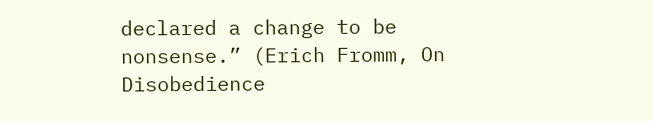declared a change to be nonsense.” (Erich Fromm, On Disobedience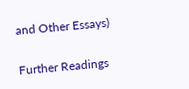and Other Essays)

Further Readings